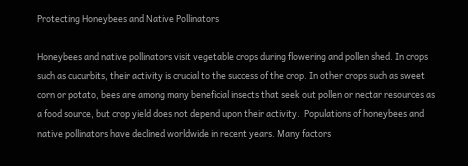Protecting Honeybees and Native Pollinators

Honeybees and native pollinators visit vegetable crops during flowering and pollen shed. In crops such as cucurbits, their activity is crucial to the success of the crop. In other crops such as sweet corn or potato, bees are among many beneficial insects that seek out pollen or nectar resources as a food source, but crop yield does not depend upon their activity.  Populations of honeybees and native pollinators have declined worldwide in recent years. Many factors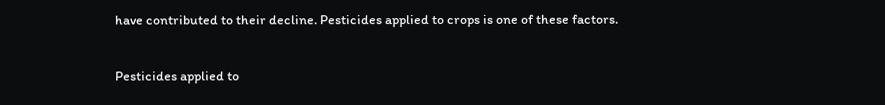have contributed to their decline. Pesticides applied to crops is one of these factors.

Pesticides applied to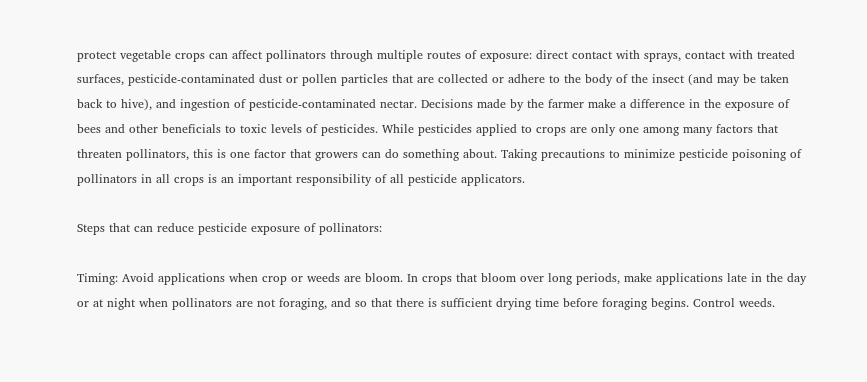protect vegetable crops can affect pollinators through multiple routes of exposure: direct contact with sprays, contact with treated surfaces, pesticide-contaminated dust or pollen particles that are collected or adhere to the body of the insect (and may be taken back to hive), and ingestion of pesticide-contaminated nectar. Decisions made by the farmer make a difference in the exposure of bees and other beneficials to toxic levels of pesticides. While pesticides applied to crops are only one among many factors that threaten pollinators, this is one factor that growers can do something about. Taking precautions to minimize pesticide poisoning of pollinators in all crops is an important responsibility of all pesticide applicators.

Steps that can reduce pesticide exposure of pollinators:

Timing: Avoid applications when crop or weeds are bloom. In crops that bloom over long periods, make applications late in the day or at night when pollinators are not foraging, and so that there is sufficient drying time before foraging begins. Control weeds.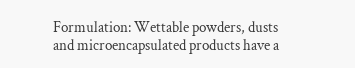Formulation: Wettable powders, dusts and microencapsulated products have a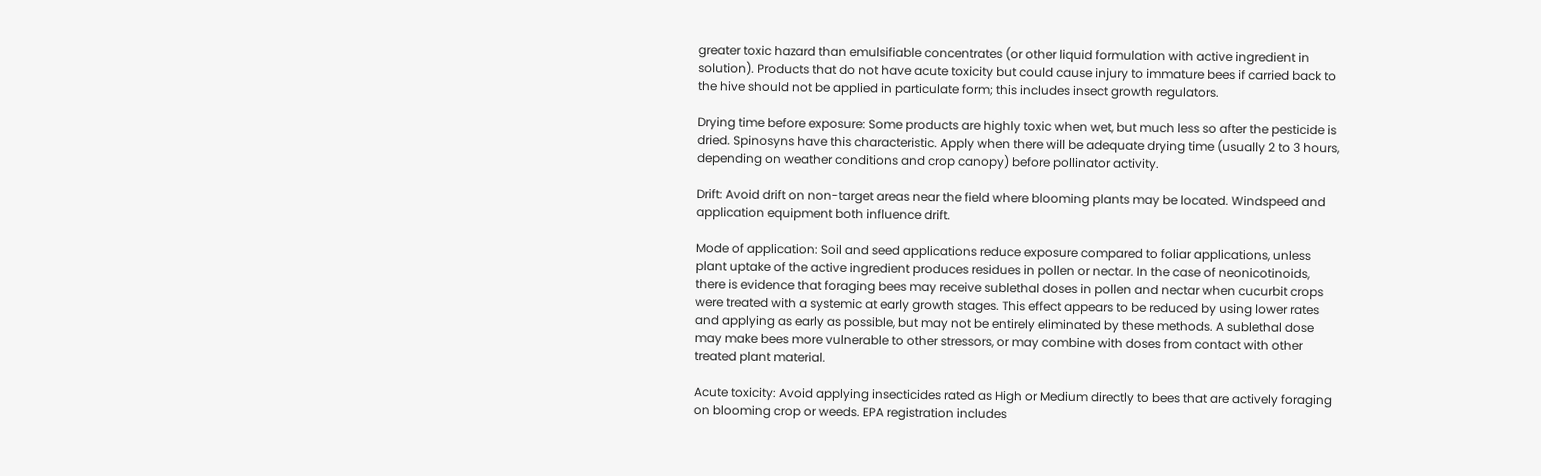greater toxic hazard than emulsifiable concentrates (or other liquid formulation with active ingredient in solution). Products that do not have acute toxicity but could cause injury to immature bees if carried back to the hive should not be applied in particulate form; this includes insect growth regulators.

Drying time before exposure: Some products are highly toxic when wet, but much less so after the pesticide is dried. Spinosyns have this characteristic. Apply when there will be adequate drying time (usually 2 to 3 hours, depending on weather conditions and crop canopy) before pollinator activity.

Drift: Avoid drift on non-target areas near the field where blooming plants may be located. Windspeed and application equipment both influence drift.

Mode of application: Soil and seed applications reduce exposure compared to foliar applications, unless plant uptake of the active ingredient produces residues in pollen or nectar. In the case of neonicotinoids, there is evidence that foraging bees may receive sublethal doses in pollen and nectar when cucurbit crops were treated with a systemic at early growth stages. This effect appears to be reduced by using lower rates and applying as early as possible, but may not be entirely eliminated by these methods. A sublethal dose may make bees more vulnerable to other stressors, or may combine with doses from contact with other treated plant material.

Acute toxicity: Avoid applying insecticides rated as High or Medium directly to bees that are actively foraging on blooming crop or weeds. EPA registration includes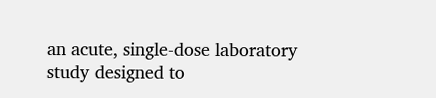an acute, single-dose laboratory study designed to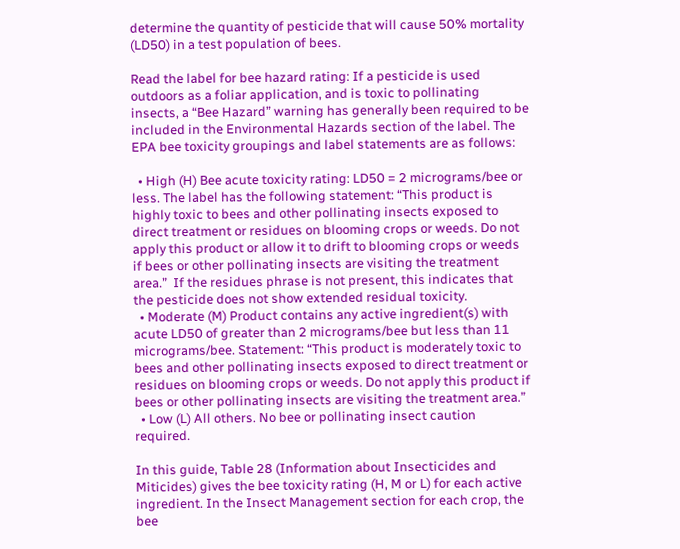determine the quantity of pesticide that will cause 50% mortality (LD50) in a test population of bees.

Read the label for bee hazard rating: If a pesticide is used outdoors as a foliar application, and is toxic to pollinating insects, a “Bee Hazard” warning has generally been required to be included in the Environmental Hazards section of the label. The EPA bee toxicity groupings and label statements are as follows:

  • High (H) Bee acute toxicity rating: LD50 = 2 micrograms/bee or less. The label has the following statement: “This product is highly toxic to bees and other pollinating insects exposed to direct treatment or residues on blooming crops or weeds. Do not apply this product or allow it to drift to blooming crops or weeds if bees or other pollinating insects are visiting the treatment area.”  If the residues phrase is not present, this indicates that the pesticide does not show extended residual toxicity.
  • Moderate (M) Product contains any active ingredient(s) with acute LD50 of greater than 2 micrograms/bee but less than 11 micrograms/bee. Statement: “This product is moderately toxic to bees and other pollinating insects exposed to direct treatment or residues on blooming crops or weeds. Do not apply this product if bees or other pollinating insects are visiting the treatment area.”
  • Low (L) All others. No bee or pollinating insect caution required.

In this guide, Table 28 (Information about Insecticides and Miticides) gives the bee toxicity rating (H, M or L) for each active ingredient. In the Insect Management section for each crop, the bee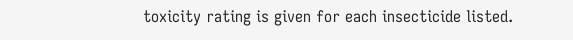toxicity rating is given for each insecticide listed.